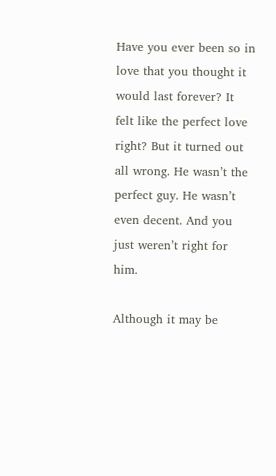Have you ever been so in love that you thought it would last forever? It felt like the perfect love right? But it turned out all wrong. He wasn’t the perfect guy. He wasn’t even decent. And you just weren’t right for him.

Although it may be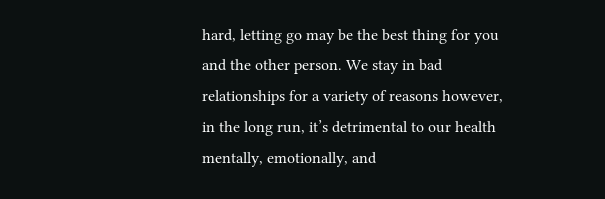hard, letting go may be the best thing for you and the other person. We stay in bad relationships for a variety of reasons however, in the long run, it’s detrimental to our health mentally, emotionally, and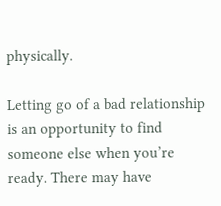physically.

Letting go of a bad relationship is an opportunity to find someone else when you’re ready. There may have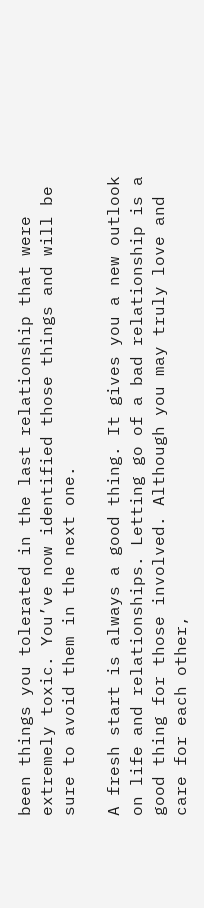been things you tolerated in the last relationship that were extremely toxic. You’ve now identified those things and will be sure to avoid them in the next one.

A fresh start is always a good thing. It gives you a new outlook on life and relationships. Letting go of a bad relationship is a good thing for those involved. Although you may truly love and care for each other,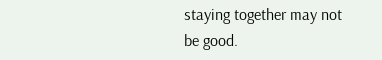staying together may not be good.